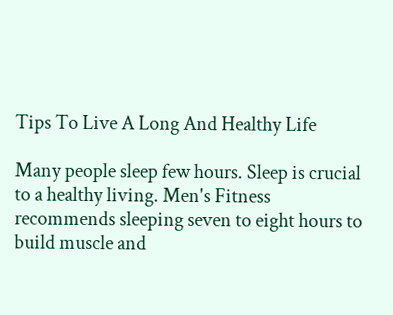Tips To Live A Long And Healthy Life

Many people sleep few hours. Sleep is crucial to a healthy living. Men's Fitness recommends sleeping seven to eight hours to build muscle and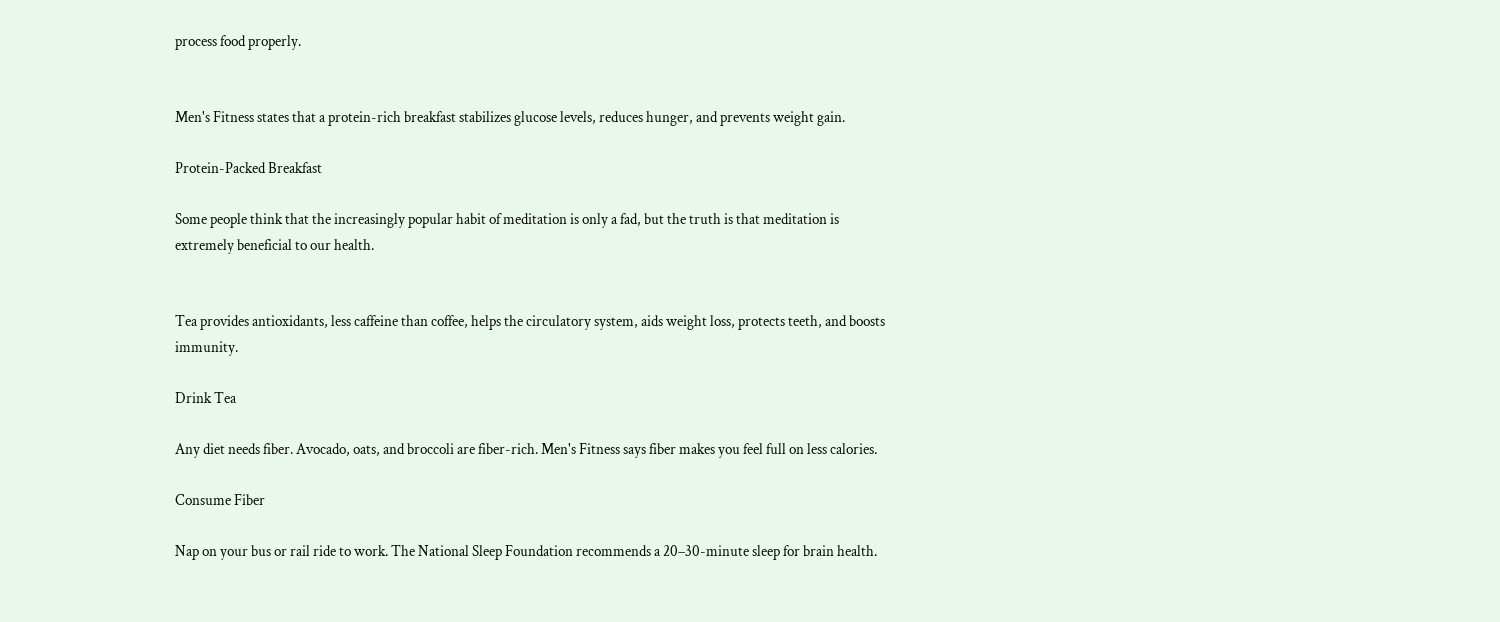process food properly.


Men's Fitness states that a protein-rich breakfast stabilizes glucose levels, reduces hunger, and prevents weight gain.

Protein-Packed Breakfast

Some people think that the increasingly popular habit of meditation is only a fad, but the truth is that meditation is extremely beneficial to our health.


Tea provides antioxidants, less caffeine than coffee, helps the circulatory system, aids weight loss, protects teeth, and boosts immunity.

Drink Tea

Any diet needs fiber. Avocado, oats, and broccoli are fiber-rich. Men's Fitness says fiber makes you feel full on less calories.

Consume Fiber

Nap on your bus or rail ride to work. The National Sleep Foundation recommends a 20–30-minute sleep for brain health.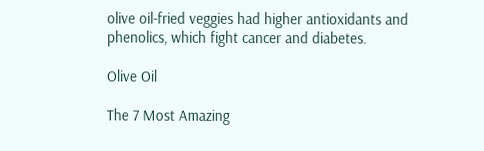olive oil-fried veggies had higher antioxidants and phenolics, which fight cancer and diabetes.

Olive Oil

The 7 Most Amazing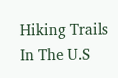Hiking Trails In The U.S